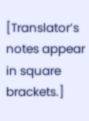[Translator’s notes appear in square brackets.]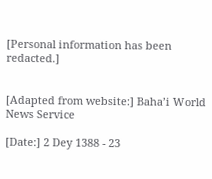[Personal information has been redacted.]


[Adapted from website:] Baha’i World News Service

[Date:] 2 Dey 1388 - 23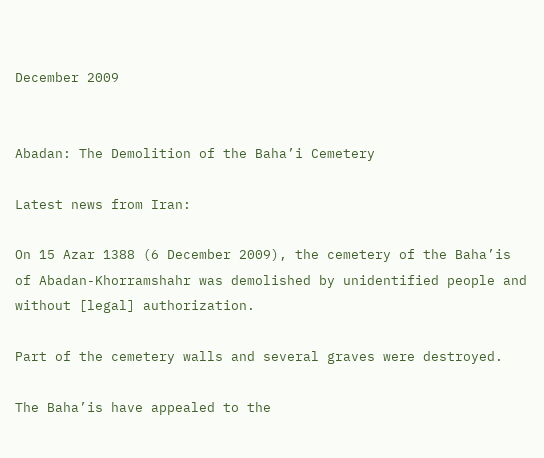December 2009


Abadan: The Demolition of the Baha’i Cemetery

Latest news from Iran:

On 15 Azar 1388 (6 December 2009), the cemetery of the Baha’is of Abadan-Khorramshahr was demolished by unidentified people and without [legal] authorization.

Part of the cemetery walls and several graves were destroyed.

The Baha’is have appealed to the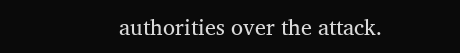authorities over the attack.